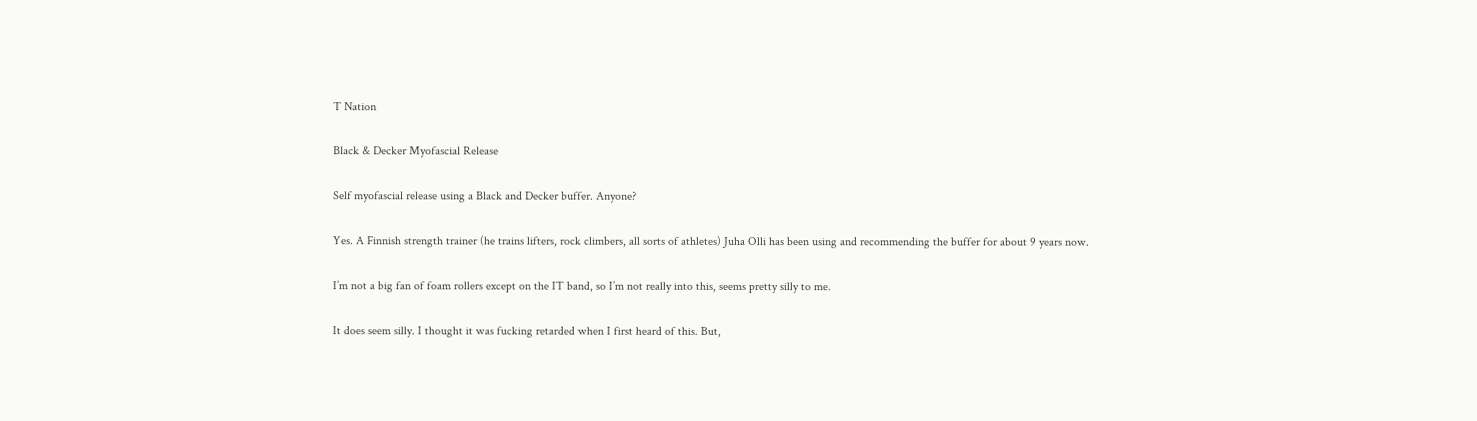T Nation

Black & Decker Myofascial Release

Self myofascial release using a Black and Decker buffer. Anyone?

Yes. A Finnish strength trainer (he trains lifters, rock climbers, all sorts of athletes) Juha Olli has been using and recommending the buffer for about 9 years now.

I’m not a big fan of foam rollers except on the IT band, so I’m not really into this, seems pretty silly to me.

It does seem silly. I thought it was fucking retarded when I first heard of this. But,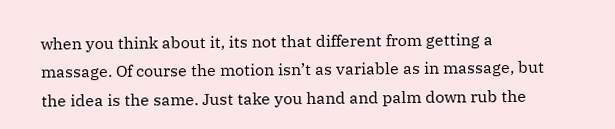when you think about it, its not that different from getting a massage. Of course the motion isn’t as variable as in massage, but the idea is the same. Just take you hand and palm down rub the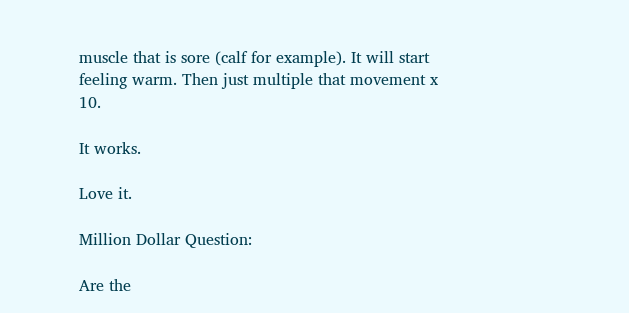muscle that is sore (calf for example). It will start feeling warm. Then just multiple that movement x 10.

It works.

Love it.

Million Dollar Question:

Are the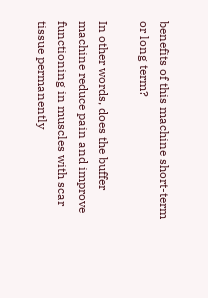benefits of this machine short-term or long term?

In other words, does the buffer machine reduce pain and improve functioning in muscles with scar tissue permanently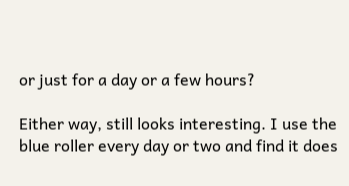or just for a day or a few hours?

Either way, still looks interesting. I use the blue roller every day or two and find it does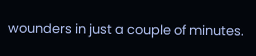wounders in just a couple of minutes.